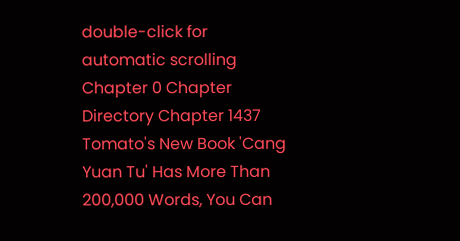double-click for automatic scrolling
Chapter 0 Chapter Directory Chapter 1437 Tomato's New Book 'Cang Yuan Tu' Has More Than 200,000 Words, You Can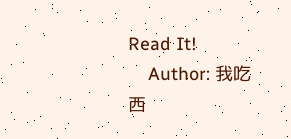Read It!
    Author: 我吃西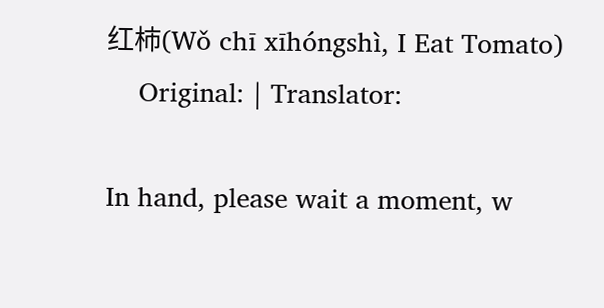红柿(Wǒ chī xīhóngshì, I Eat Tomato)
    Original: | Translator:

In hand, please wait a moment, w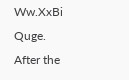Ww.XxBi Quge. After the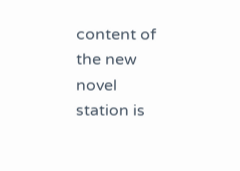content of the new novel station is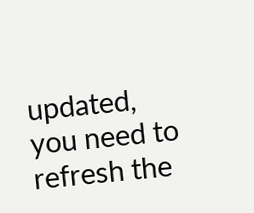updated, you need to refresh the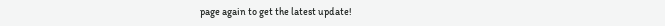page again to get the latest update!